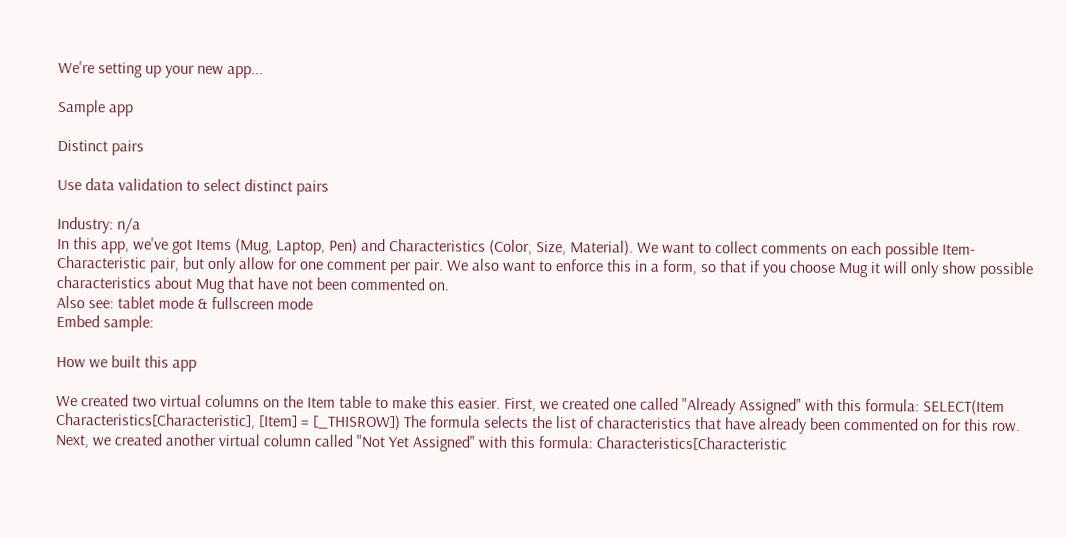We're setting up your new app...

Sample app

Distinct pairs

Use data validation to select distinct pairs

Industry: n/a
In this app, we've got Items (Mug, Laptop, Pen) and Characteristics (Color, Size, Material). We want to collect comments on each possible Item-Characteristic pair, but only allow for one comment per pair. We also want to enforce this in a form, so that if you choose Mug it will only show possible characteristics about Mug that have not been commented on.
Also see: tablet mode & fullscreen mode
Embed sample:

How we built this app

We created two virtual columns on the Item table to make this easier. First, we created one called "Already Assigned" with this formula: SELECT(Item Characteristics[Characteristic], [Item] = [_THISROW]) The formula selects the list of characteristics that have already been commented on for this row. Next, we created another virtual column called "Not Yet Assigned" with this formula: Characteristics[Characteristic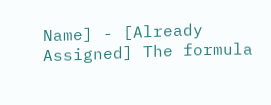Name] - [Already Assigned] The formula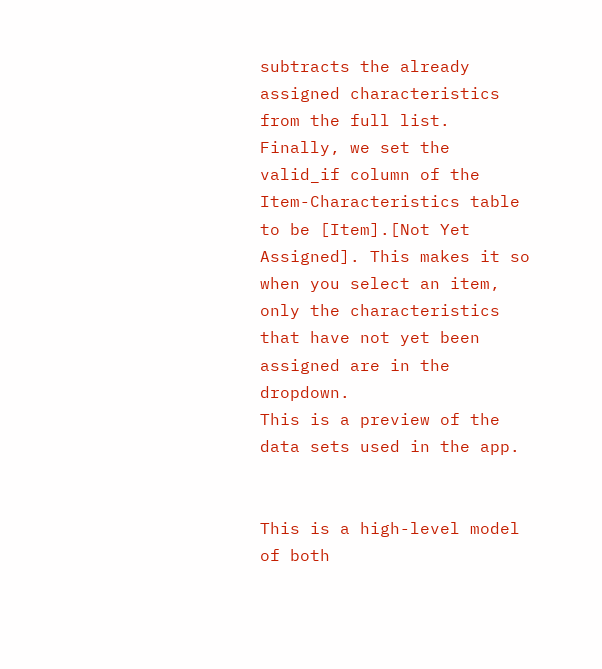subtracts the already assigned characteristics from the full list. Finally, we set the valid_if column of the Item-Characteristics table to be [Item].[Not Yet Assigned]. This makes it so when you select an item, only the characteristics that have not yet been assigned are in the dropdown.
This is a preview of the data sets used in the app.


This is a high-level model of both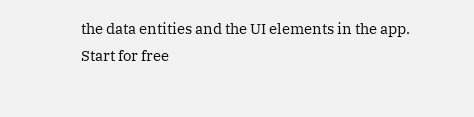the data entities and the UI elements in the app.
Start for free